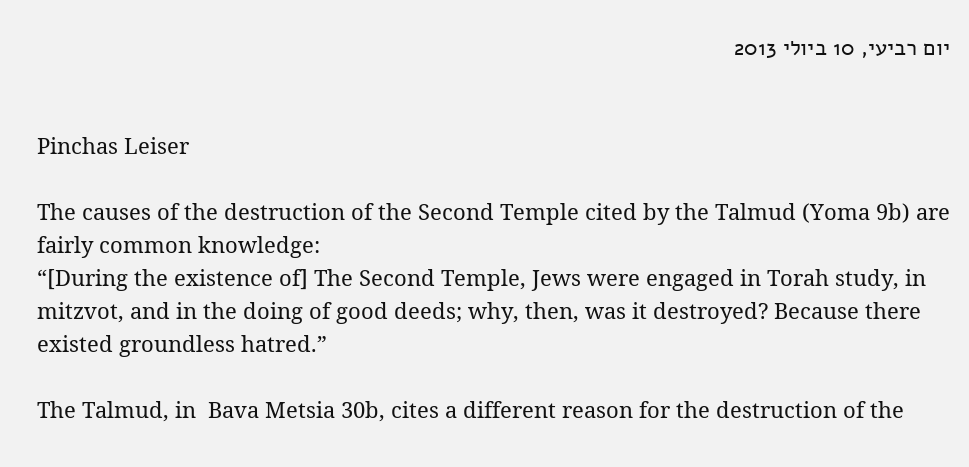יום רביעי, 10 ביולי 2013


Pinchas Leiser

The causes of the destruction of the Second Temple cited by the Talmud (Yoma 9b) are fairly common knowledge:
“[During the existence of] The Second Temple, Jews were engaged in Torah study, in mitzvot, and in the doing of good deeds; why, then, was it destroyed? Because there existed groundless hatred.”

The Talmud, in  Bava Metsia 30b, cites a different reason for the destruction of the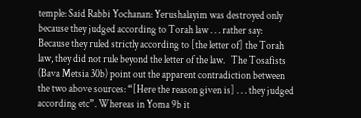temple: Said Rabbi Yochanan: Yerushalayim was destroyed only because they judged according to Torah law . . . rather say: Because they ruled strictly according to [the letter of] the Torah law, they did not rule beyond the letter of the law.   The Tosafists (Bava Metsia 30b) point out the apparent contradiction between the two above sources: “[Here the reason given is] . . . they judged according etc”. Whereas in Yoma 9b it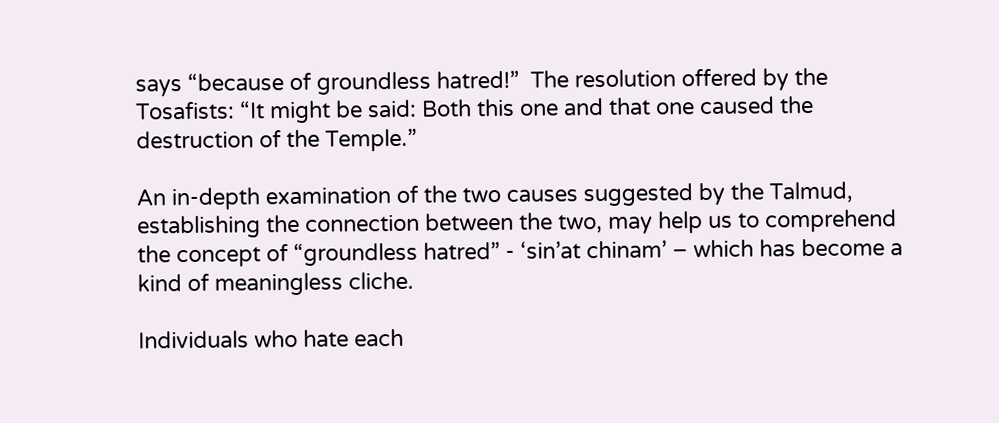says “because of groundless hatred!”  The resolution offered by the Tosafists: “It might be said: Both this one and that one caused the destruction of the Temple.”

An in-depth examination of the two causes suggested by the Talmud,  establishing the connection between the two, may help us to comprehend the concept of “groundless hatred” - ‘sin’at chinam’ – which has become a kind of meaningless cliche.

Individuals who hate each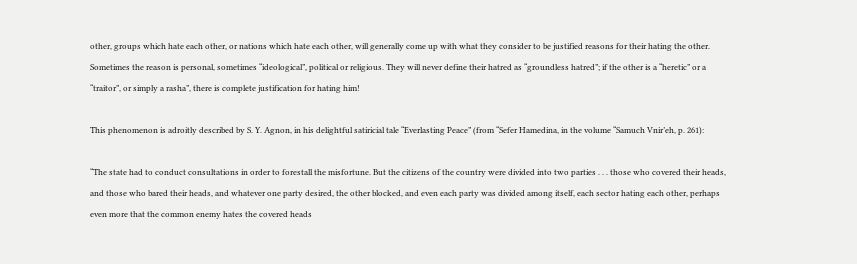other, groups which hate each other, or nations which hate each other, will generally come up with what they consider to be justified reasons for their hating the other. Sometimes the reason is personal, sometimes “ideological”, political or religious. They will never define their hatred as “groundless hatred”; if the other is a “heretic” or a “traitor”, or simply a rasha”, there is complete justification for hating him!

This phenomenon is adroitly described by S. Y. Agnon, in his delightful satiricial tale “Everlasting Peace” (from “Sefer Hamedina, in the volume “Samuch Vnir’eh, p. 261):

“The state had to conduct consultations in order to forestall the misfortune. But the citizens of the country were divided into two parties . . . those who covered their heads, and those who bared their heads, and whatever one party desired, the other blocked, and even each party was divided among itself, each sector hating each other, perhaps even more that the common enemy hates the covered heads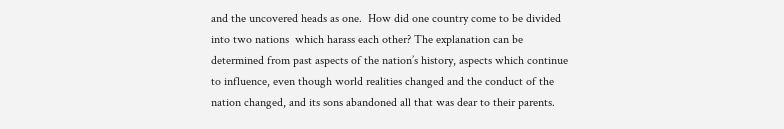and the uncovered heads as one.  How did one country come to be divided into two nations  which harass each other? The explanation can be determined from past aspects of the nation’s history, aspects which continue to influence, even though world realities changed and the conduct of the nation changed, and its sons abandoned all that was dear to their parents.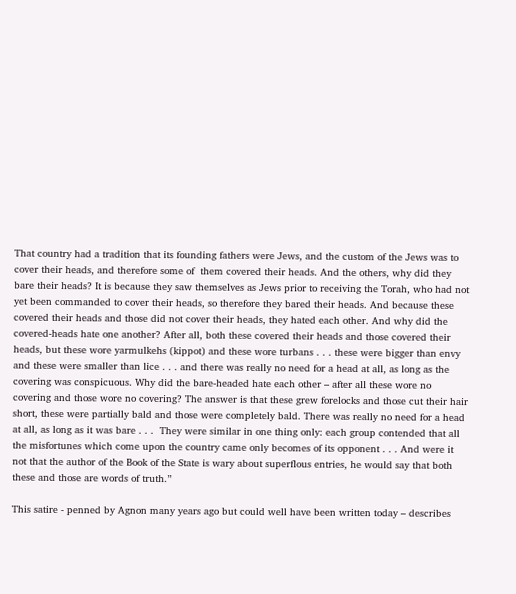That country had a tradition that its founding fathers were Jews, and the custom of the Jews was to cover their heads, and therefore some of  them covered their heads. And the others, why did they bare their heads? It is because they saw themselves as Jews prior to receiving the Torah, who had not yet been commanded to cover their heads, so therefore they bared their heads. And because these covered their heads and those did not cover their heads, they hated each other. And why did the covered-heads hate one another? After all, both these covered their heads and those covered their heads, but these wore yarmulkehs (kippot) and these wore turbans . . . these were bigger than envy and these were smaller than lice . . . and there was really no need for a head at all, as long as the covering was conspicuous. Why did the bare-headed hate each other – after all these wore no covering and those wore no covering? The answer is that these grew forelocks and those cut their hair short, these were partially bald and those were completely bald. There was really no need for a head at all, as long as it was bare . . .  They were similar in one thing only: each group contended that all the misfortunes which come upon the country came only becomes of its opponent . . . And were it not that the author of the Book of the State is wary about superflous entries, he would say that both these and those are words of truth.”

This satire - penned by Agnon many years ago but could well have been written today – describes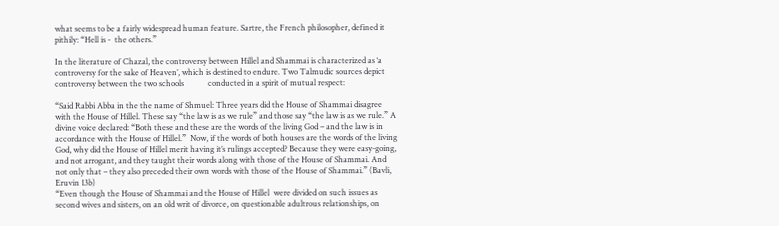what seems to be a fairly widespread human feature. Sartre, the French philosopher, defined it pithily: “Hell is -  the others.”

In the literature of Chazal, the controversy between Hillel and Shammai is characterized as ‘a controversy for the sake of Heaven’, which is destined to endure. Two Talmudic sources depict controversy between the two schools            conducted in a spirit of mutual respect:

“Said Rabbi Abba in the the name of Shmuel: Three years did the House of Shammai disagree with the House of Hillel. These say “the law is as we rule” and those say “the law is as we rule.” A divine voice declared: “Both these and these are the words of the living God – and the law is in accordance with the House of Hillel.”  Now, if the words of both houses are the words of the living God, why did the House of Hillel merit having it’s rulings accepted? Because they were easy-going, and not arrogant, and they taught their words along with those of the House of Shammai. And not only that – they also preceded their own words with those of the House of Shammai.” (Bavli, Eruvin 13b)
“Even though the House of Shammai and the House of Hillel  were divided on such issues as second wives and sisters, on an old writ of divorce, on questionable adultrous relationships, on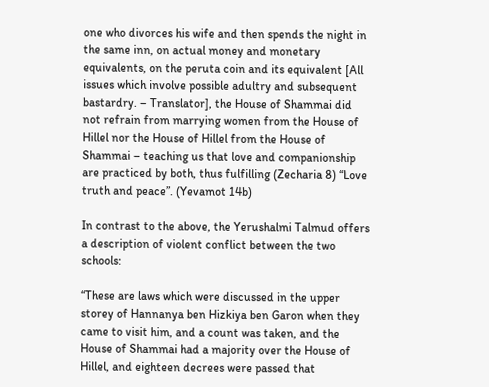one who divorces his wife and then spends the night in the same inn, on actual money and monetary equivalents, on the peruta coin and its equivalent [All issues which involve possible adultry and subsequent bastardry. – Translator], the House of Shammai did not refrain from marrying women from the House of Hillel nor the House of Hillel from the House of Shammai – teaching us that love and companionship are practiced by both, thus fulfilling (Zecharia 8) “Love truth and peace”. (Yevamot 14b)

In contrast to the above, the Yerushalmi Talmud offers a description of violent conflict between the two schools:

“These are laws which were discussed in the upper storey of Hannanya ben Hizkiya ben Garon when they came to visit him, and a count was taken, and the House of Shammai had a majority over the House of Hillel, and eighteen decrees were passed that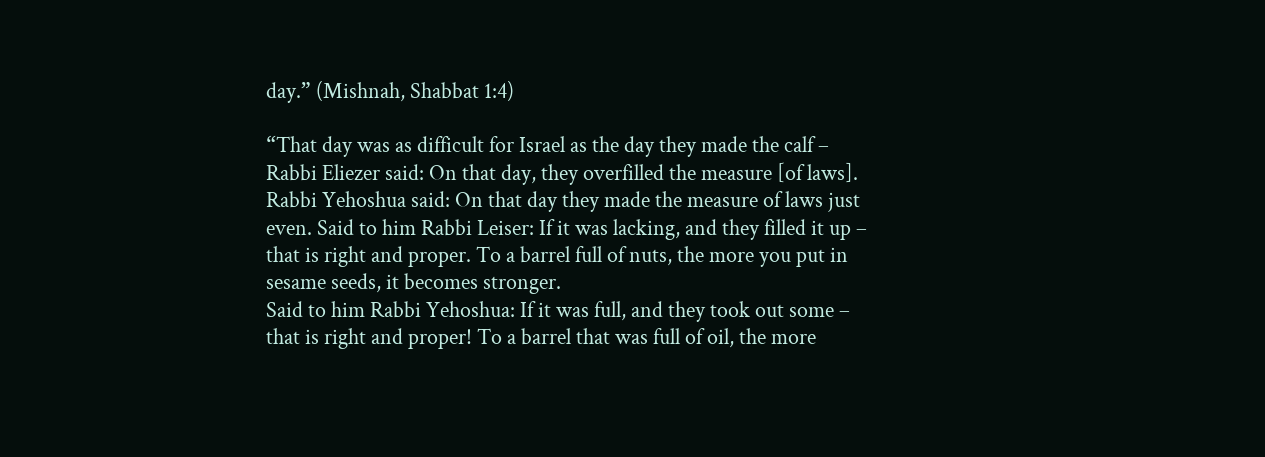day.” (Mishnah, Shabbat 1:4)

“That day was as difficult for Israel as the day they made the calf – Rabbi Eliezer said: On that day, they overfilled the measure [of laws].  Rabbi Yehoshua said: On that day they made the measure of laws just even. Said to him Rabbi Leiser: If it was lacking, and they filled it up – that is right and proper. To a barrel full of nuts, the more you put in sesame seeds, it becomes stronger.
Said to him Rabbi Yehoshua: If it was full, and they took out some – that is right and proper! To a barrel that was full of oil, the more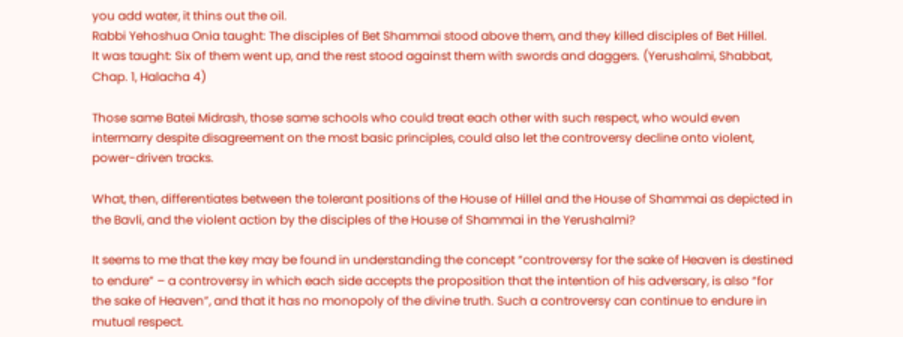you add water, it thins out the oil.
Rabbi Yehoshua Onia taught: The disciples of Bet Shammai stood above them, and they killed disciples of Bet Hillel.
It was taught: Six of them went up, and the rest stood against them with swords and daggers. (Yerushalmi, Shabbat, Chap. 1, Halacha 4)

Those same Batei Midrash, those same schools who could treat each other with such respect, who would even intermarry despite disagreement on the most basic principles, could also let the controversy decline onto violent, power-driven tracks.

What, then, differentiates between the tolerant positions of the House of Hillel and the House of Shammai as depicted in the Bavli, and the violent action by the disciples of the House of Shammai in the Yerushalmi?

It seems to me that the key may be found in understanding the concept “controversy for the sake of Heaven is destined to endure” – a controversy in which each side accepts the proposition that the intention of his adversary, is also “for the sake of Heaven”, and that it has no monopoly of the divine truth. Such a controversy can continue to endure in mutual respect.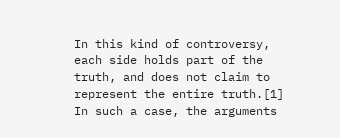In this kind of controversy, each side holds part of the truth, and does not claim to represent the entire truth.[1]  In such a case, the arguments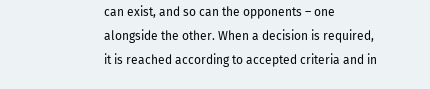can exist, and so can the opponents – one alongside the other. When a decision is required, it is reached according to accepted criteria and in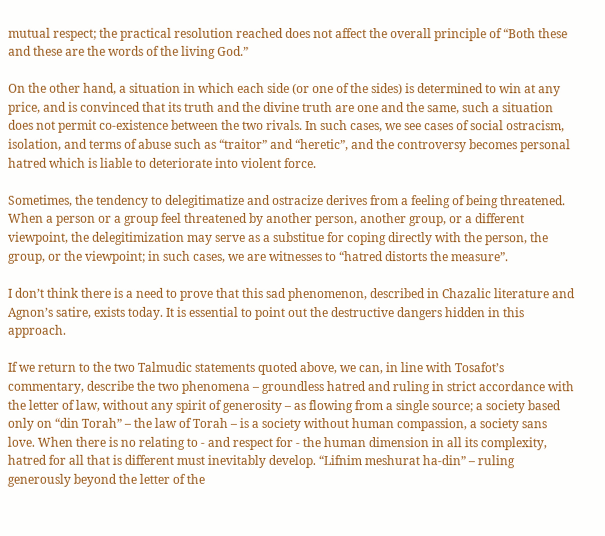mutual respect; the practical resolution reached does not affect the overall principle of “Both these and these are the words of the living God.”

On the other hand, a situation in which each side (or one of the sides) is determined to win at any price, and is convinced that its truth and the divine truth are one and the same, such a situation does not permit co-existence between the two rivals. In such cases, we see cases of social ostracism, isolation, and terms of abuse such as “traitor” and “heretic”, and the controversy becomes personal hatred which is liable to deteriorate into violent force.

Sometimes, the tendency to delegitimatize and ostracize derives from a feeling of being threatened. When a person or a group feel threatened by another person, another group, or a different viewpoint, the delegitimization may serve as a substitue for coping directly with the person, the group, or the viewpoint; in such cases, we are witnesses to “hatred distorts the measure”.

I don’t think there is a need to prove that this sad phenomenon, described in Chazalic literature and Agnon’s satire, exists today. It is essential to point out the destructive dangers hidden in this approach.

If we return to the two Talmudic statements quoted above, we can, in line with Tosafot’s commentary, describe the two phenomena – groundless hatred and ruling in strict accordance with the letter of law, without any spirit of generosity – as flowing from a single source; a society based only on “din Torah” – the law of Torah – is a society without human compassion, a society sans love. When there is no relating to - and respect for - the human dimension in all its complexity, hatred for all that is different must inevitably develop. “Lifnim meshurat ha-din” – ruling generously beyond the letter of the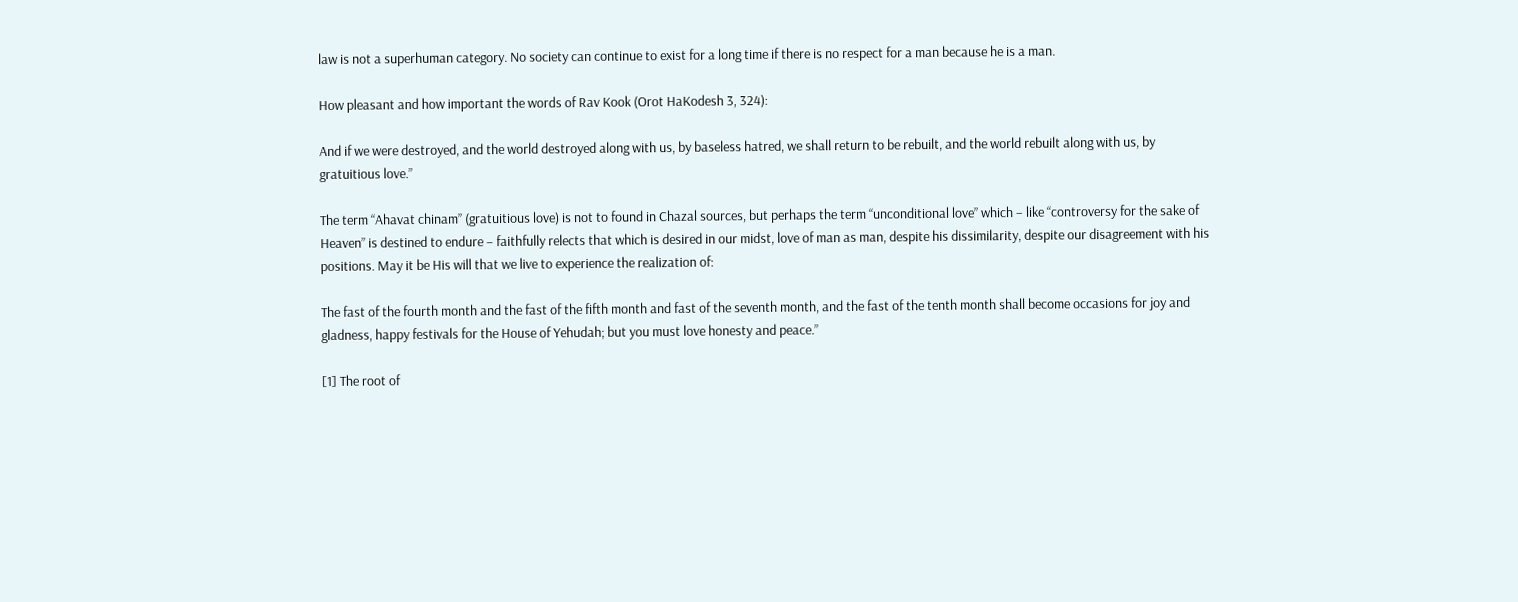law is not a superhuman category. No society can continue to exist for a long time if there is no respect for a man because he is a man.

How pleasant and how important the words of Rav Kook (Orot HaKodesh 3, 324):

And if we were destroyed, and the world destroyed along with us, by baseless hatred, we shall return to be rebuilt, and the world rebuilt along with us, by gratuitious love.”

The term “Ahavat chinam” (gratuitious love) is not to found in Chazal sources, but perhaps the term “unconditional love” which – like “controversy for the sake of Heaven” is destined to endure – faithfully relects that which is desired in our midst, love of man as man, despite his dissimilarity, despite our disagreement with his positions. May it be His will that we live to experience the realization of:

The fast of the fourth month and the fast of the fifth month and fast of the seventh month, and the fast of the tenth month shall become occasions for joy and gladness, happy festivals for the House of Yehudah; but you must love honesty and peace.”

[1] The root of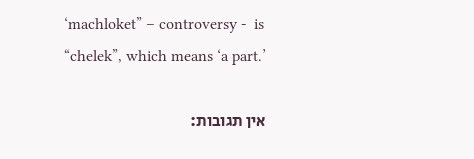‘machloket” – controversy -  is “chelek”, which means ‘a part.’

אין תגובות: